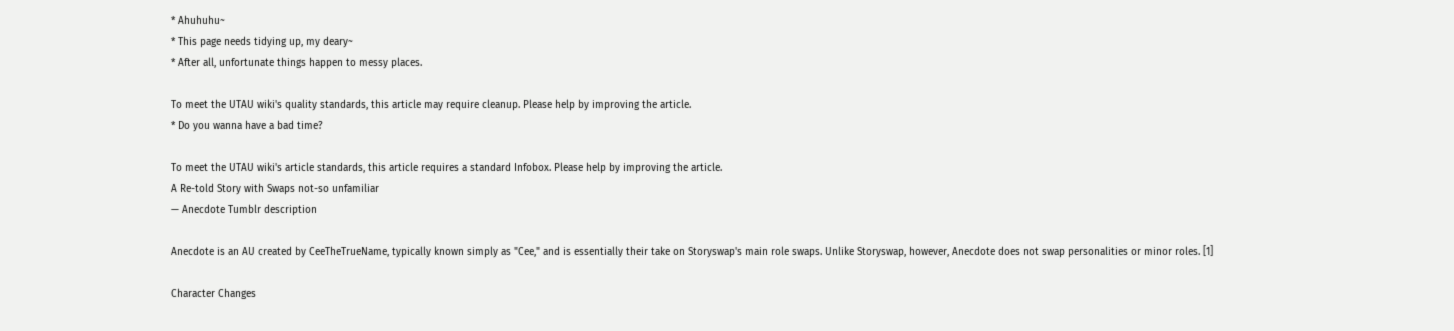* Ahuhuhu~
* This page needs tidying up, my deary~
* After all, unfortunate things happen to messy places.

To meet the UTAU wiki's quality standards, this article may require cleanup. Please help by improving the article.
* Do you wanna have a bad time?

To meet the UTAU wiki's article standards, this article requires a standard Infobox. Please help by improving the article.
A Re-told Story with Swaps not-so unfamiliar
— Anecdote Tumblr description

Anecdote is an AU created by CeeTheTrueName, typically known simply as "Cee," and is essentially their take on Storyswap's main role swaps. Unlike Storyswap, however, Anecdote does not swap personalities or minor roles. [1]

Character Changes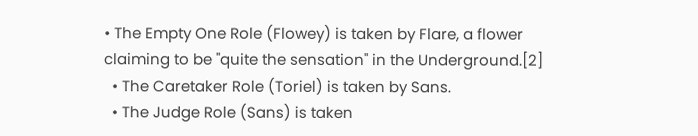• The Empty One Role (Flowey) is taken by Flare, a flower claiming to be "quite the sensation" in the Underground.[2]
  • The Caretaker Role (Toriel) is taken by Sans.
  • The Judge Role (Sans) is taken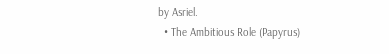by Asriel.
  • The Ambitious Role (Papyrus)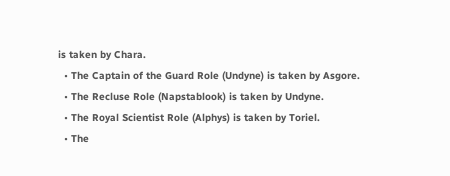is taken by Chara.
  • The Captain of the Guard Role (Undyne) is taken by Asgore.
  • The Recluse Role (Napstablook) is taken by Undyne.
  • The Royal Scientist Role (Alphys) is taken by Toriel.
  • The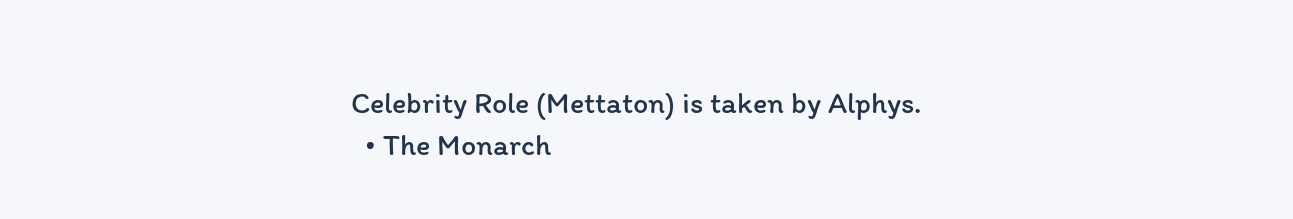Celebrity Role (Mettaton) is taken by Alphys.
  • The Monarch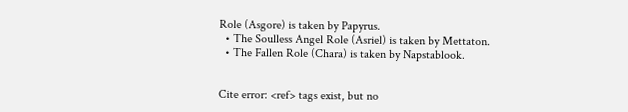Role (Asgore) is taken by Papyrus.
  • The Soulless Angel Role (Asriel) is taken by Mettaton.
  • The Fallen Role (Chara) is taken by Napstablook.


Cite error: <ref> tags exist, but no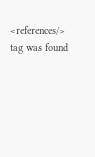<references/> tag was found